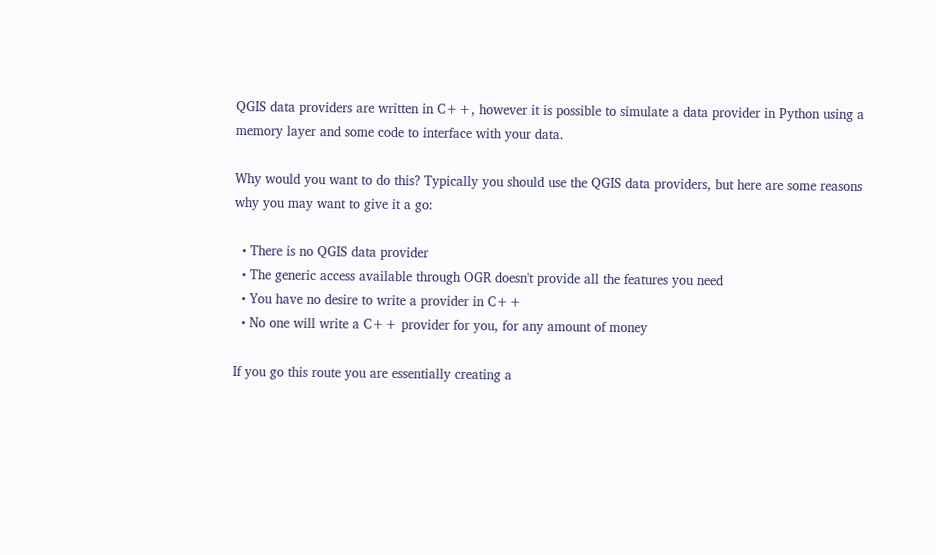QGIS data providers are written in C++, however it is possible to simulate a data provider in Python using a memory layer and some code to interface with your data.

Why would you want to do this? Typically you should use the QGIS data providers, but here are some reasons why you may want to give it a go:

  • There is no QGIS data provider
  • The generic access available through OGR doesn't provide all the features you need
  • You have no desire to write a provider in C++
  • No one will write a C++ provider for you, for any amount of money

If you go this route you are essentially creating a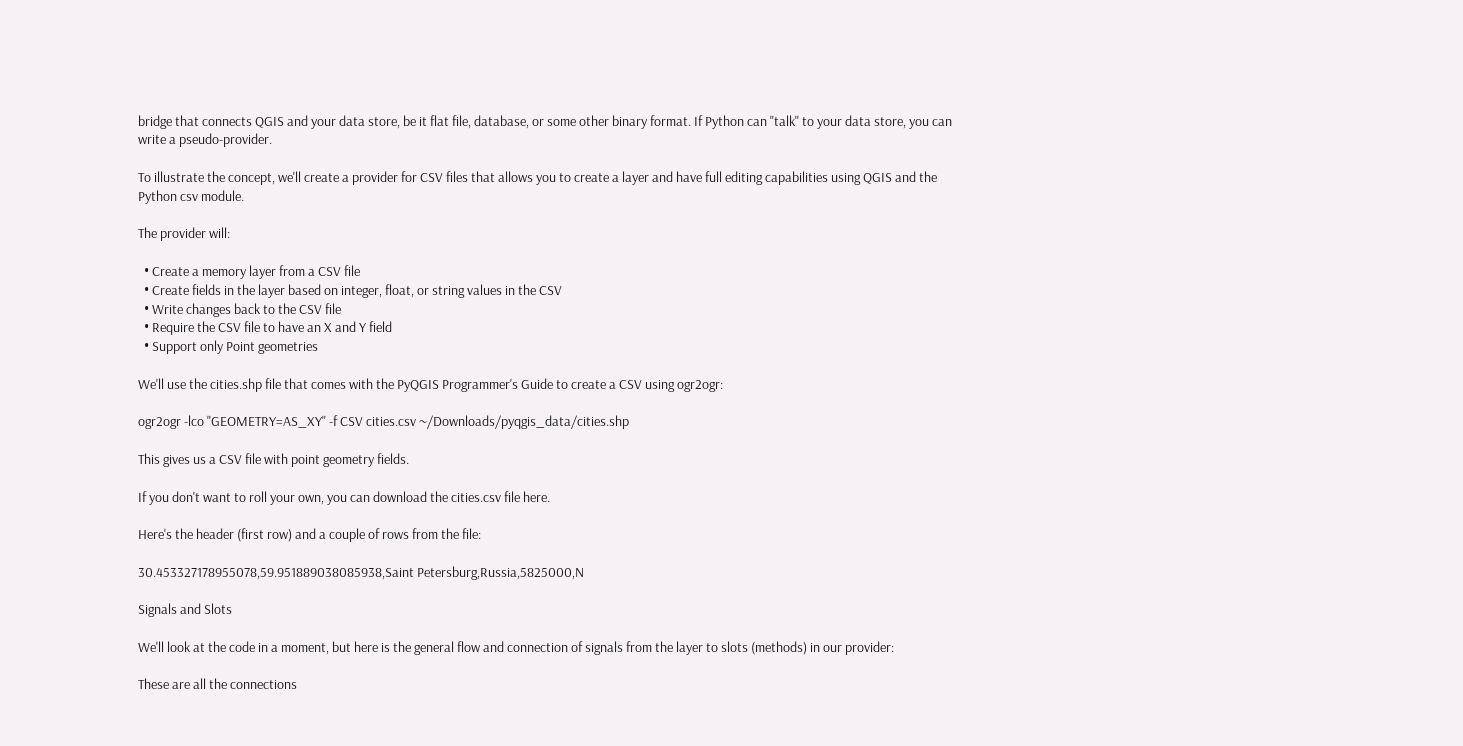bridge that connects QGIS and your data store, be it flat file, database, or some other binary format. If Python can "talk" to your data store, you can write a pseudo-provider.

To illustrate the concept, we'll create a provider for CSV files that allows you to create a layer and have full editing capabilities using QGIS and the Python csv module.

The provider will:

  • Create a memory layer from a CSV file
  • Create fields in the layer based on integer, float, or string values in the CSV
  • Write changes back to the CSV file
  • Require the CSV file to have an X and Y field
  • Support only Point geometries

We'll use the cities.shp file that comes with the PyQGIS Programmer's Guide to create a CSV using ogr2ogr:

ogr2ogr -lco "GEOMETRY=AS_XY" -f CSV cities.csv ~/Downloads/pyqgis_data/cities.shp

This gives us a CSV file with point geometry fields.

If you don't want to roll your own, you can download the cities.csv file here.

Here's the header (first row) and a couple of rows from the file:

30.453327178955078,59.951889038085938,Saint Petersburg,Russia,5825000,N

Signals and Slots

We'll look at the code in a moment, but here is the general flow and connection of signals from the layer to slots (methods) in our provider:

These are all the connections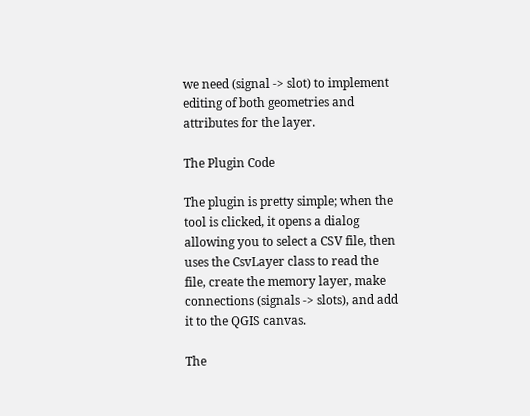we need (signal -> slot) to implement editing of both geometries and attributes for the layer.

The Plugin Code

The plugin is pretty simple; when the tool is clicked, it opens a dialog allowing you to select a CSV file, then uses the CsvLayer class to read the file, create the memory layer, make connections (signals -> slots), and add it to the QGIS canvas.

The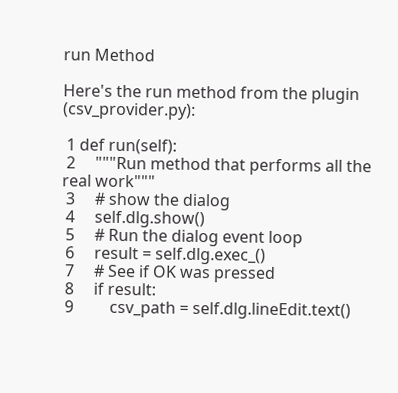run Method

Here's the run method from the plugin (csv_provider.py):

 1 def run(self):
 2     """Run method that performs all the real work"""
 3     # show the dialog
 4     self.dlg.show()
 5     # Run the dialog event loop
 6     result = self.dlg.exec_()
 7     # See if OK was pressed
 8     if result:
 9         csv_path = self.dlg.lineEdit.text()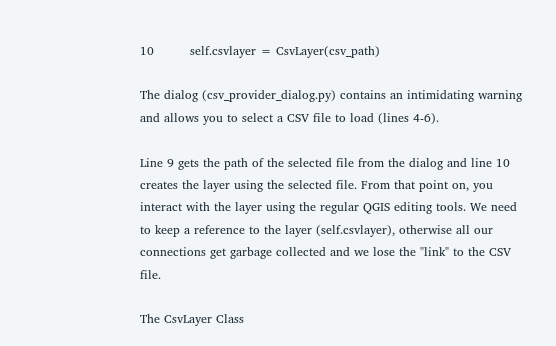10         self.csvlayer = CsvLayer(csv_path)

The dialog (csv_provider_dialog.py) contains an intimidating warning and allows you to select a CSV file to load (lines 4-6).

Line 9 gets the path of the selected file from the dialog and line 10 creates the layer using the selected file. From that point on, you interact with the layer using the regular QGIS editing tools. We need to keep a reference to the layer (self.csvlayer), otherwise all our connections get garbage collected and we lose the "link" to the CSV file.

The CsvLayer Class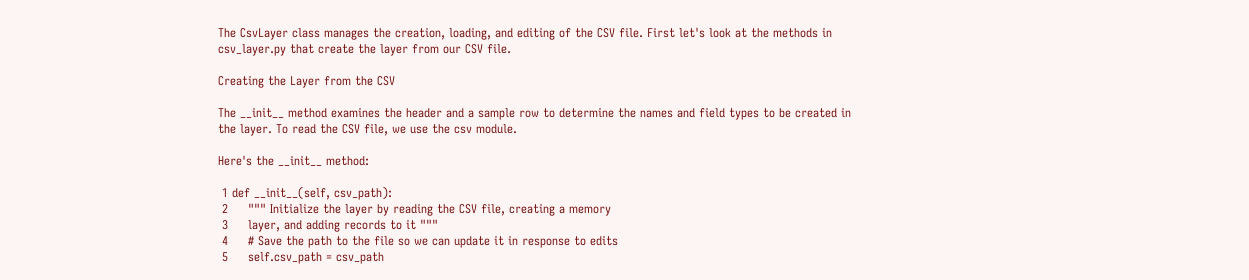The CsvLayer class manages the creation, loading, and editing of the CSV file. First let's look at the methods in csv_layer.py that create the layer from our CSV file.

Creating the Layer from the CSV

The __init__ method examines the header and a sample row to determine the names and field types to be created in the layer. To read the CSV file, we use the csv module.

Here's the __init__ method:

 1 def __init__(self, csv_path):
 2     """ Initialize the layer by reading the CSV file, creating a memory
 3     layer, and adding records to it """
 4     # Save the path to the file so we can update it in response to edits
 5     self.csv_path = csv_path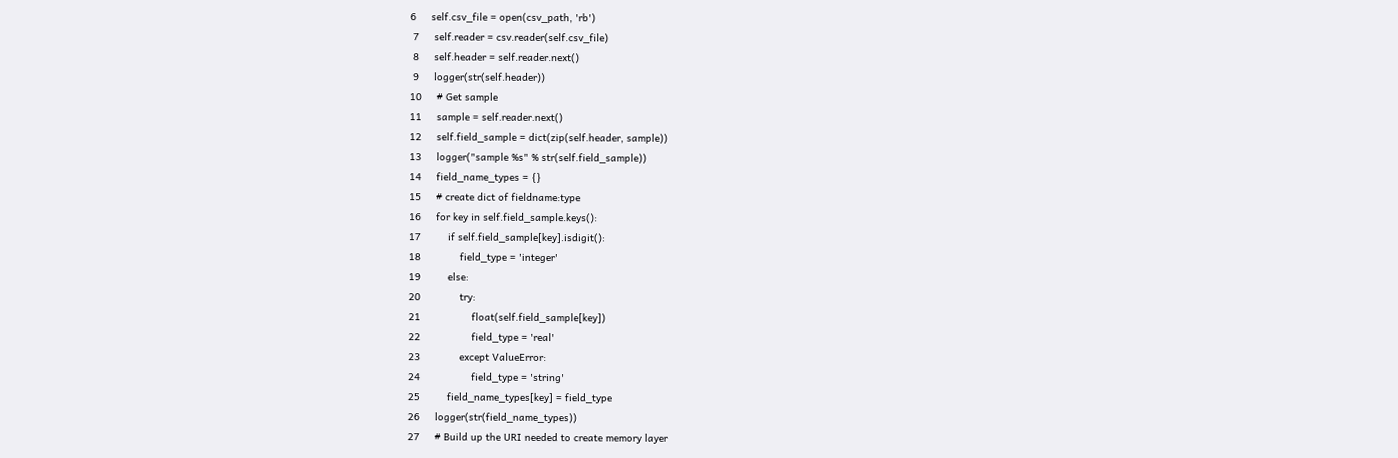6     self.csv_file = open(csv_path, 'rb')
 7     self.reader = csv.reader(self.csv_file)
 8     self.header = self.reader.next()
 9     logger(str(self.header))
10     # Get sample
11     sample = self.reader.next()
12     self.field_sample = dict(zip(self.header, sample))
13     logger("sample %s" % str(self.field_sample))
14     field_name_types = {}
15     # create dict of fieldname:type
16     for key in self.field_sample.keys():
17         if self.field_sample[key].isdigit():
18             field_type = 'integer'
19         else:
20             try:
21                 float(self.field_sample[key])
22                 field_type = 'real'
23             except ValueError:
24                 field_type = 'string'
25         field_name_types[key] = field_type
26     logger(str(field_name_types))
27     # Build up the URI needed to create memory layer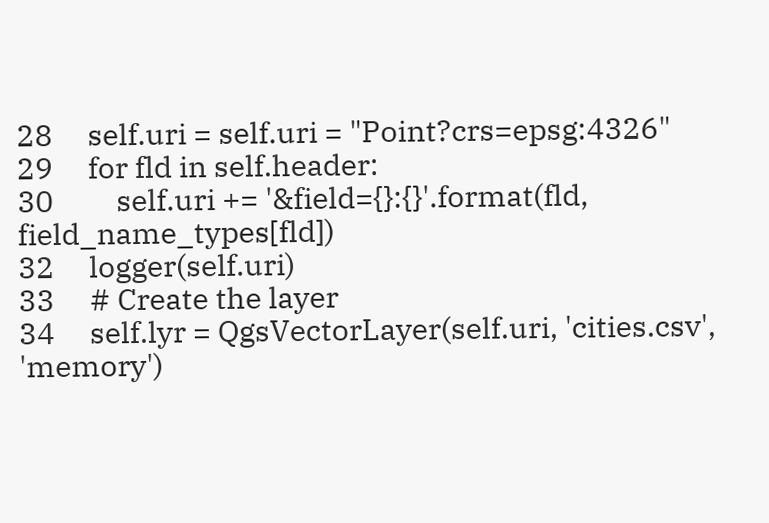28     self.uri = self.uri = "Point?crs=epsg:4326"
29     for fld in self.header:
30         self.uri += '&field={}:{}'.format(fld, field_name_types[fld])
32     logger(self.uri)
33     # Create the layer
34     self.lyr = QgsVectorLayer(self.uri, 'cities.csv', 'memory')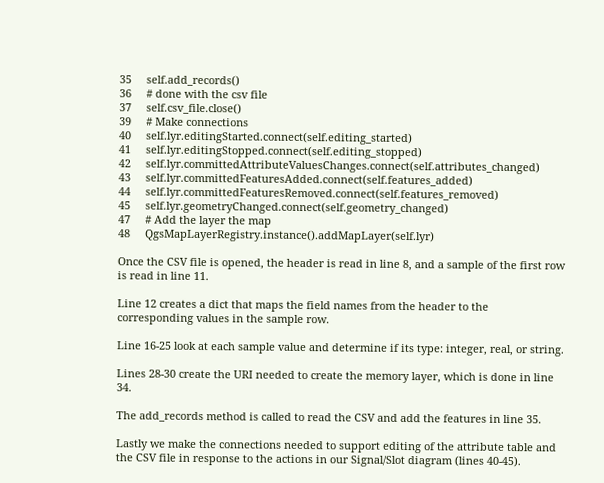35     self.add_records()
36     # done with the csv file
37     self.csv_file.close()
39     # Make connections
40     self.lyr.editingStarted.connect(self.editing_started)
41     self.lyr.editingStopped.connect(self.editing_stopped)
42     self.lyr.committedAttributeValuesChanges.connect(self.attributes_changed)
43     self.lyr.committedFeaturesAdded.connect(self.features_added)
44     self.lyr.committedFeaturesRemoved.connect(self.features_removed)
45     self.lyr.geometryChanged.connect(self.geometry_changed)
47     # Add the layer the map
48     QgsMapLayerRegistry.instance().addMapLayer(self.lyr)

Once the CSV file is opened, the header is read in line 8, and a sample of the first row is read in line 11.

Line 12 creates a dict that maps the field names from the header to the corresponding values in the sample row.

Line 16-25 look at each sample value and determine if its type: integer, real, or string.

Lines 28-30 create the URI needed to create the memory layer, which is done in line 34.

The add_records method is called to read the CSV and add the features in line 35.

Lastly we make the connections needed to support editing of the attribute table and the CSV file in response to the actions in our Signal/Slot diagram (lines 40-45).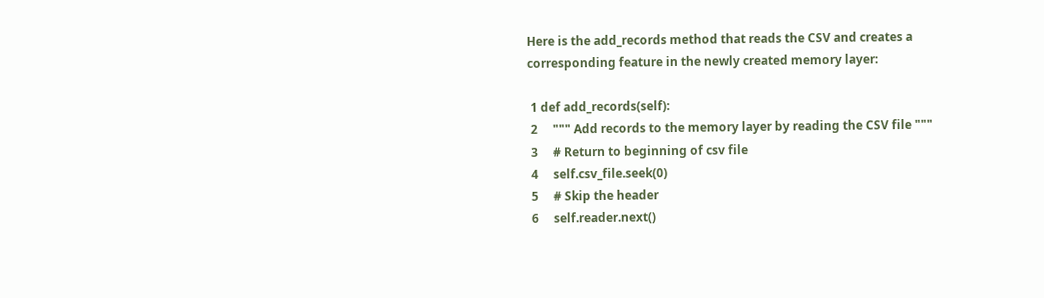Here is the add_records method that reads the CSV and creates a corresponding feature in the newly created memory layer:

 1 def add_records(self):
 2     """ Add records to the memory layer by reading the CSV file """
 3     # Return to beginning of csv file
 4     self.csv_file.seek(0)
 5     # Skip the header
 6     self.reader.next()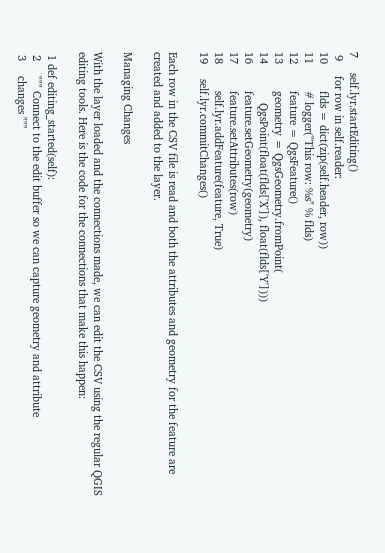7     self.lyr.startEditing()
 9     for row in self.reader:
10         flds = dict(zip(self.header, row))
11         # logger("This row: %s" % flds)
12         feature = QgsFeature()
13         geometry = QgsGeometry.fromPoint(
14             QgsPoint(float(flds['X']), float(flds['Y'])))
16         feature.setGeometry(geometry)
17         feature.setAttributes(row)
18         self.lyr.addFeature(feature, True)
19     self.lyr.commitChanges()

Each row in the CSV file is read and both the attributes and geometry for the feature are created and added to the layer.

Managing Changes

With the layer loaded and the connections made, we can edit the CSV using the regular QGIS editing tools. Here is the code for the connections that make this happen:

 1 def editing_started(self):
 2     """ Connect to the edit buffer so we can capture geometry and attribute
 3     changes """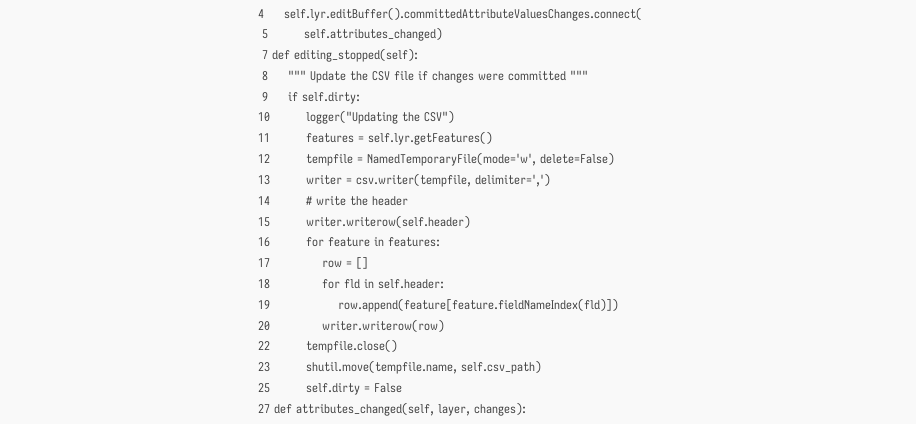4     self.lyr.editBuffer().committedAttributeValuesChanges.connect(
 5         self.attributes_changed)
 7 def editing_stopped(self):
 8     """ Update the CSV file if changes were committed """
 9     if self.dirty:
10         logger("Updating the CSV")
11         features = self.lyr.getFeatures()
12         tempfile = NamedTemporaryFile(mode='w', delete=False)
13         writer = csv.writer(tempfile, delimiter=',')
14         # write the header
15         writer.writerow(self.header)
16         for feature in features:
17             row = []
18             for fld in self.header:
19                 row.append(feature[feature.fieldNameIndex(fld)])
20             writer.writerow(row)
22         tempfile.close()
23         shutil.move(tempfile.name, self.csv_path)
25         self.dirty = False
27 def attributes_changed(self, layer, changes):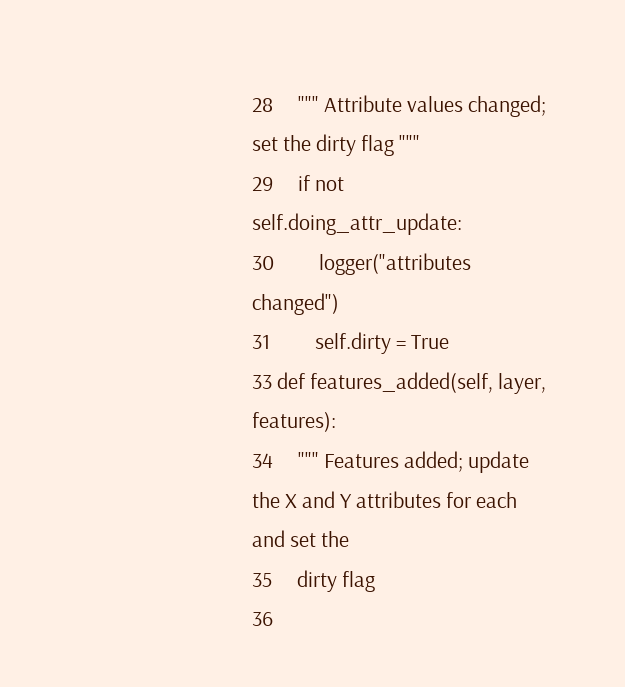28     """ Attribute values changed; set the dirty flag """
29     if not self.doing_attr_update:
30         logger("attributes changed")
31         self.dirty = True
33 def features_added(self, layer, features):
34     """ Features added; update the X and Y attributes for each and set the
35     dirty flag
36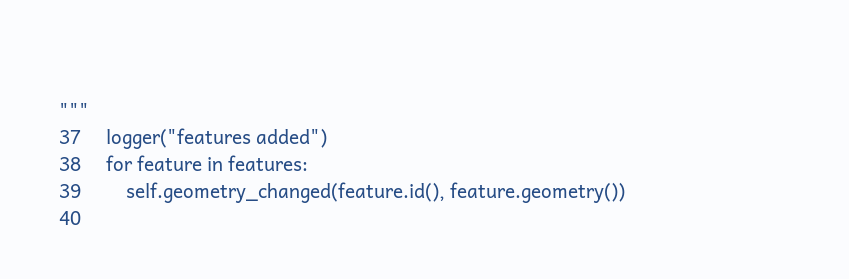"""
37     logger("features added")
38     for feature in features:
39         self.geometry_changed(feature.id(), feature.geometry())
40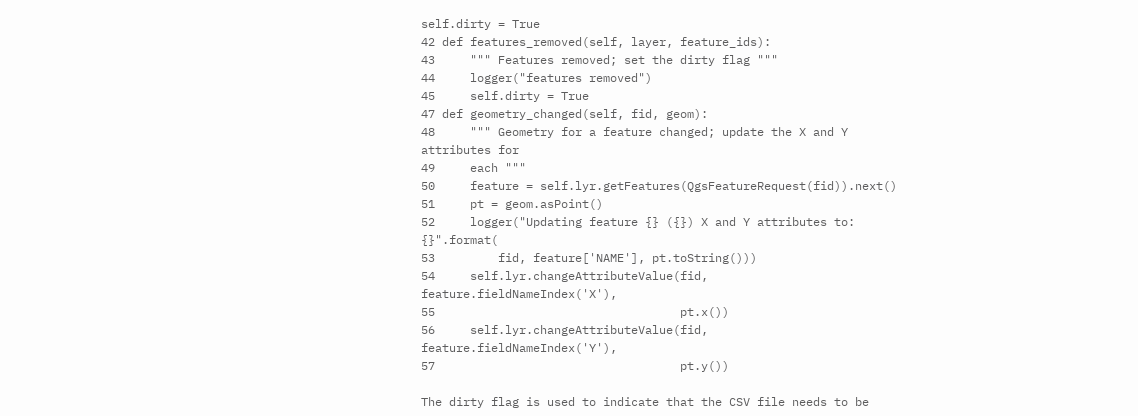self.dirty = True
42 def features_removed(self, layer, feature_ids):
43     """ Features removed; set the dirty flag """
44     logger("features removed")
45     self.dirty = True
47 def geometry_changed(self, fid, geom):
48     """ Geometry for a feature changed; update the X and Y attributes for
49     each """
50     feature = self.lyr.getFeatures(QgsFeatureRequest(fid)).next()
51     pt = geom.asPoint()
52     logger("Updating feature {} ({}) X and Y attributes to: {}".format(
53         fid, feature['NAME'], pt.toString()))
54     self.lyr.changeAttributeValue(fid, feature.fieldNameIndex('X'),
55                                   pt.x())
56     self.lyr.changeAttributeValue(fid, feature.fieldNameIndex('Y'),
57                                   pt.y())

The dirty flag is used to indicate that the CSV file needs to be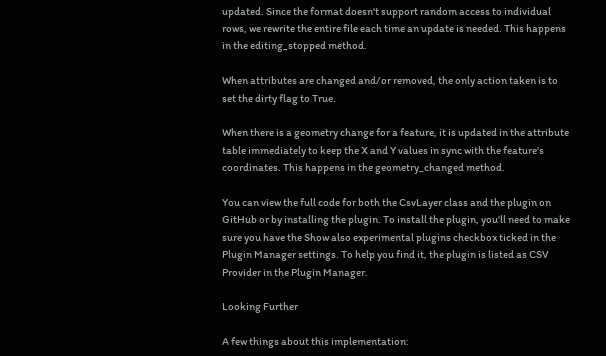updated. Since the format doesn't support random access to individual rows, we rewrite the entire file each time an update is needed. This happens in the editing_stopped method.

When attributes are changed and/or removed, the only action taken is to set the dirty flag to True.

When there is a geometry change for a feature, it is updated in the attribute table immediately to keep the X and Y values in sync with the feature's coordinates. This happens in the geometry_changed method.

You can view the full code for both the CsvLayer class and the plugin on GitHub or by installing the plugin. To install the plugin, you'll need to make sure you have the Show also experimental plugins checkbox ticked in the Plugin Manager settings. To help you find it, the plugin is listed as CSV Provider in the Plugin Manager.

Looking Further

A few things about this implementation: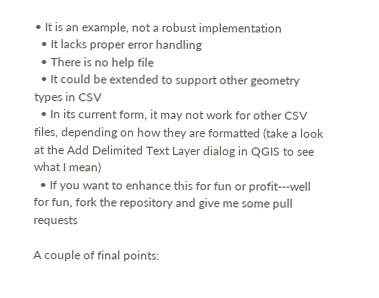• It is an example, not a robust implementation
  • It lacks proper error handling
  • There is no help file
  • It could be extended to support other geometry types in CSV
  • In its current form, it may not work for other CSV files, depending on how they are formatted (take a look at the Add Delimited Text Layer dialog in QGIS to see what I mean)
  • If you want to enhance this for fun or profit---well for fun, fork the repository and give me some pull requests

A couple of final points: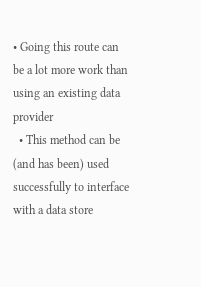• Going this route can be a lot more work than using an existing data provider
  • This method can be (and has been) used successfully to interface with a data store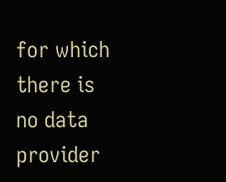for which there is no data provider